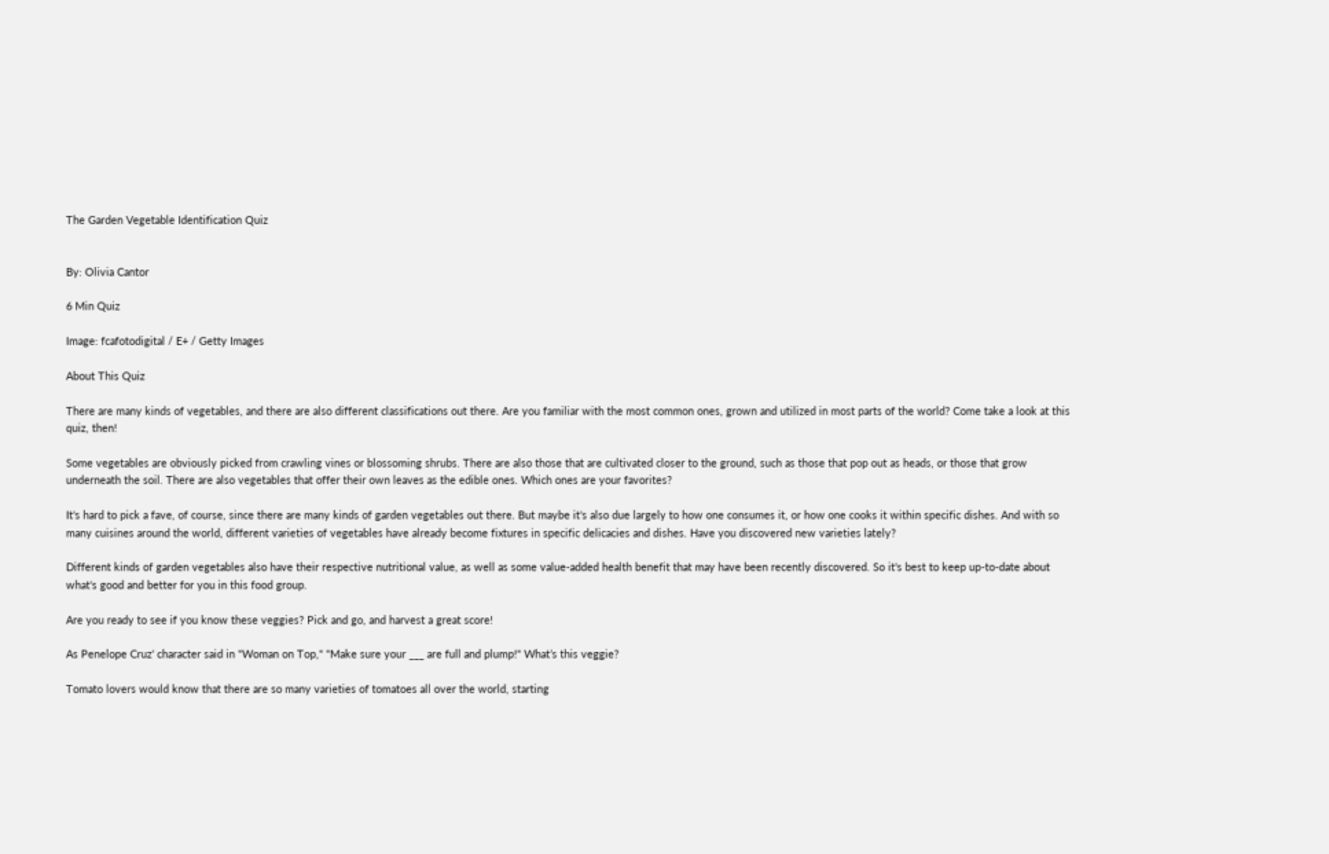The Garden Vegetable Identification Quiz


By: Olivia Cantor

6 Min Quiz

Image: fcafotodigital / E+ / Getty Images

About This Quiz

There are many kinds of vegetables, and there are also different classifications out there. Are you familiar with the most common ones, grown and utilized in most parts of the world? Come take a look at this quiz, then!

Some vegetables are obviously picked from crawling vines or blossoming shrubs. There are also those that are cultivated closer to the ground, such as those that pop out as heads, or those that grow underneath the soil. There are also vegetables that offer their own leaves as the edible ones. Which ones are your favorites?

It's hard to pick a fave, of course, since there are many kinds of garden vegetables out there. But maybe it's also due largely to how one consumes it, or how one cooks it within specific dishes. And with so many cuisines around the world, different varieties of vegetables have already become fixtures in specific delicacies and dishes. Have you discovered new varieties lately?

Different kinds of garden vegetables also have their respective nutritional value, as well as some value-added health benefit that may have been recently discovered. So it's best to keep up-to-date about what's good and better for you in this food group.

Are you ready to see if you know these veggies? Pick and go, and harvest a great score!

As Penelope Cruz' character said in "Woman on Top," "Make sure your ___ are full and plump!" What’s this veggie?

Tomato lovers would know that there are so many varieties of tomatoes all over the world, starting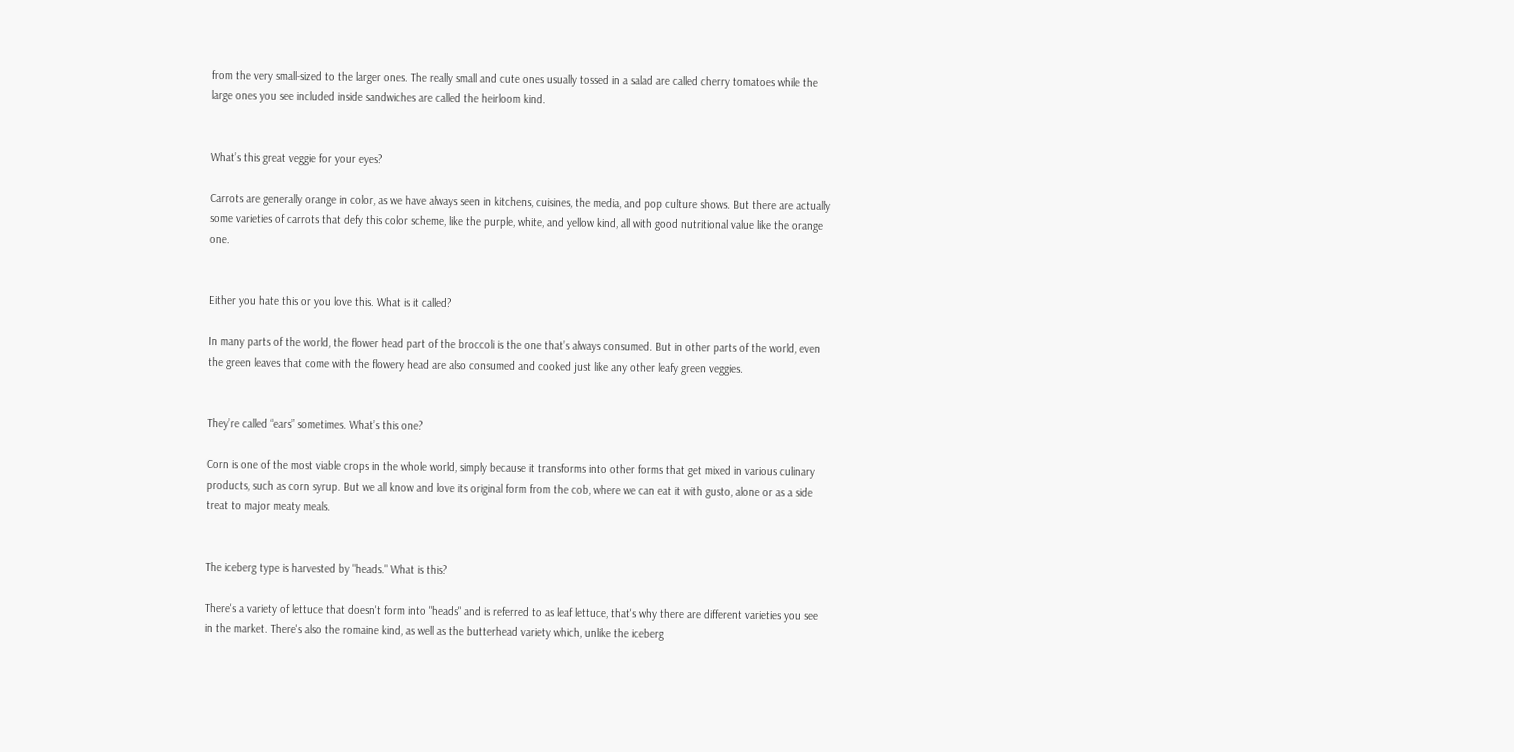from the very small-sized to the larger ones. The really small and cute ones usually tossed in a salad are called cherry tomatoes while the large ones you see included inside sandwiches are called the heirloom kind.


What’s this great veggie for your eyes?

Carrots are generally orange in color, as we have always seen in kitchens, cuisines, the media, and pop culture shows. But there are actually some varieties of carrots that defy this color scheme, like the purple, white, and yellow kind, all with good nutritional value like the orange one.


Either you hate this or you love this. What is it called?

In many parts of the world, the flower head part of the broccoli is the one that’s always consumed. But in other parts of the world, even the green leaves that come with the flowery head are also consumed and cooked just like any other leafy green veggies.


They’re called “ears” sometimes. What’s this one?

Corn is one of the most viable crops in the whole world, simply because it transforms into other forms that get mixed in various culinary products, such as corn syrup. But we all know and love its original form from the cob, where we can eat it with gusto, alone or as a side treat to major meaty meals.


The iceberg type is harvested by "heads." What is this?

There's a variety of lettuce that doesn't form into "heads" and is referred to as leaf lettuce, that's why there are different varieties you see in the market. There's also the romaine kind, as well as the butterhead variety which, unlike the iceberg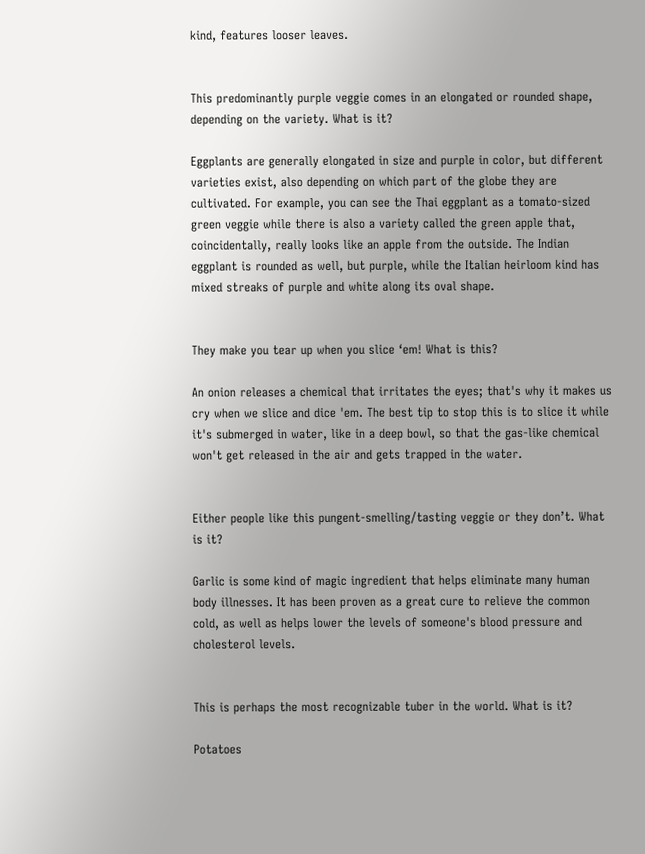kind, features looser leaves.


This predominantly purple veggie comes in an elongated or rounded shape, depending on the variety. What is it?

Eggplants are generally elongated in size and purple in color, but different varieties exist, also depending on which part of the globe they are cultivated. For example, you can see the Thai eggplant as a tomato-sized green veggie while there is also a variety called the green apple that, coincidentally, really looks like an apple from the outside. The Indian eggplant is rounded as well, but purple, while the Italian heirloom kind has mixed streaks of purple and white along its oval shape.


They make you tear up when you slice ‘em! What is this?

An onion releases a chemical that irritates the eyes; that's why it makes us cry when we slice and dice 'em. The best tip to stop this is to slice it while it's submerged in water, like in a deep bowl, so that the gas-like chemical won't get released in the air and gets trapped in the water.


Either people like this pungent-smelling/tasting veggie or they don’t. What is it?

Garlic is some kind of magic ingredient that helps eliminate many human body illnesses. It has been proven as a great cure to relieve the common cold, as well as helps lower the levels of someone's blood pressure and cholesterol levels.


This is perhaps the most recognizable tuber in the world. What is it?

Potatoes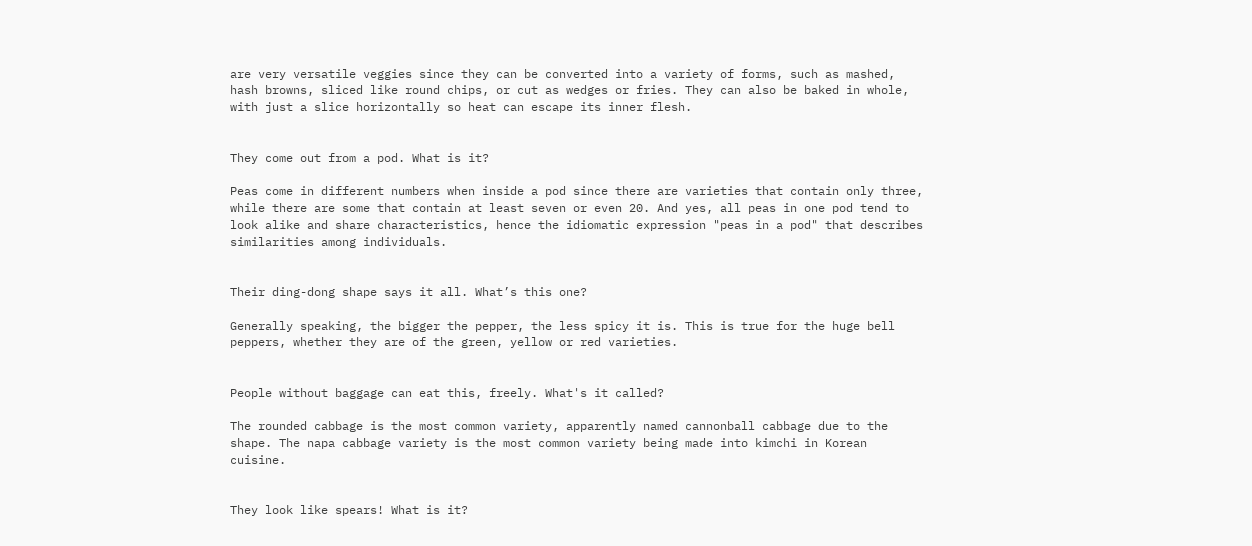are very versatile veggies since they can be converted into a variety of forms, such as mashed, hash browns, sliced like round chips, or cut as wedges or fries. They can also be baked in whole, with just a slice horizontally so heat can escape its inner flesh.


They come out from a pod. What is it?

Peas come in different numbers when inside a pod since there are varieties that contain only three, while there are some that contain at least seven or even 20. And yes, all peas in one pod tend to look alike and share characteristics, hence the idiomatic expression "peas in a pod" that describes similarities among individuals.


Their ding-dong shape says it all. What’s this one?

Generally speaking, the bigger the pepper, the less spicy it is. This is true for the huge bell peppers, whether they are of the green, yellow or red varieties.


People without baggage can eat this, freely. What's it called?

The rounded cabbage is the most common variety, apparently named cannonball cabbage due to the shape. The napa cabbage variety is the most common variety being made into kimchi in Korean cuisine.


They look like spears! What is it?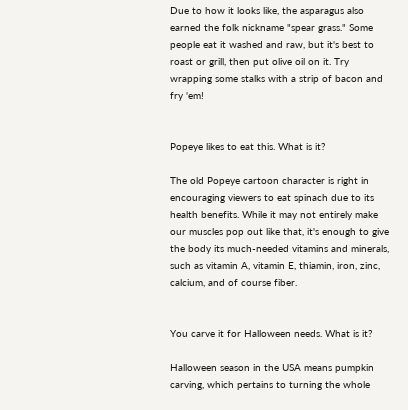Due to how it looks like, the asparagus also earned the folk nickname "spear grass." Some people eat it washed and raw, but it's best to roast or grill, then put olive oil on it. Try wrapping some stalks with a strip of bacon and fry 'em!


Popeye likes to eat this. What is it?

The old Popeye cartoon character is right in encouraging viewers to eat spinach due to its health benefits. While it may not entirely make our muscles pop out like that, it's enough to give the body its much-needed vitamins and minerals, such as vitamin A, vitamin E, thiamin, iron, zinc, calcium, and of course fiber.


You carve it for Halloween needs. What is it?

Halloween season in the USA means pumpkin carving, which pertains to turning the whole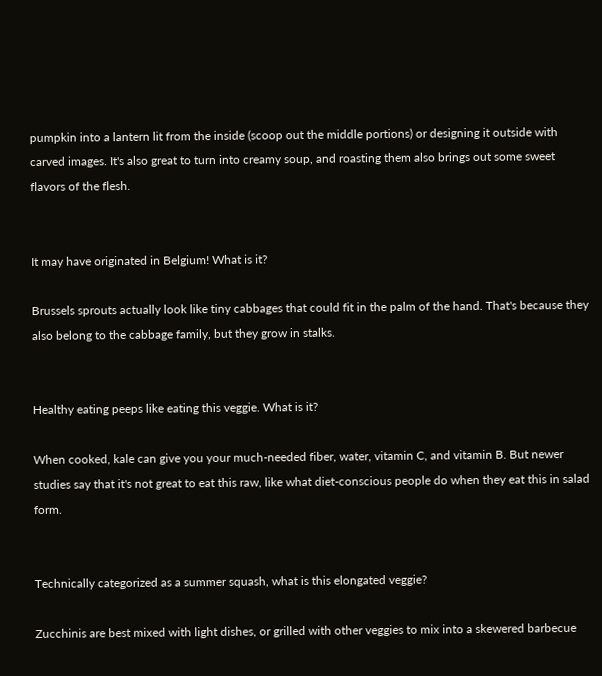pumpkin into a lantern lit from the inside (scoop out the middle portions) or designing it outside with carved images. It's also great to turn into creamy soup, and roasting them also brings out some sweet flavors of the flesh.


It may have originated in Belgium! What is it?

Brussels sprouts actually look like tiny cabbages that could fit in the palm of the hand. That's because they also belong to the cabbage family, but they grow in stalks.


Healthy eating peeps like eating this veggie. What is it?

When cooked, kale can give you your much-needed fiber, water, vitamin C, and vitamin B. But newer studies say that it's not great to eat this raw, like what diet-conscious people do when they eat this in salad form.


Technically categorized as a summer squash, what is this elongated veggie?

Zucchinis are best mixed with light dishes, or grilled with other veggies to mix into a skewered barbecue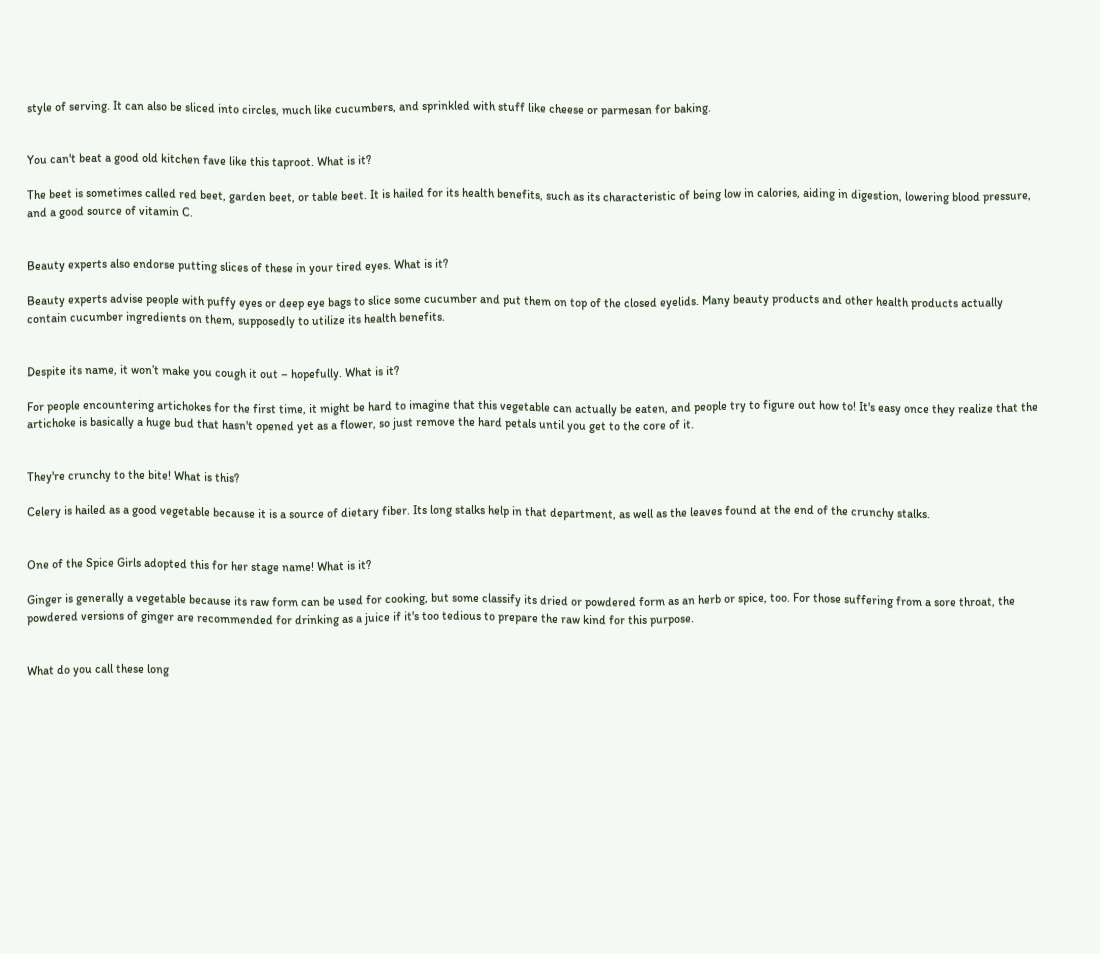style of serving. It can also be sliced into circles, much like cucumbers, and sprinkled with stuff like cheese or parmesan for baking.


You can't beat a good old kitchen fave like this taproot. What is it?

The beet is sometimes called red beet, garden beet, or table beet. It is hailed for its health benefits, such as its characteristic of being low in calories, aiding in digestion, lowering blood pressure, and a good source of vitamin C.


Beauty experts also endorse putting slices of these in your tired eyes. What is it?

Beauty experts advise people with puffy eyes or deep eye bags to slice some cucumber and put them on top of the closed eyelids. Many beauty products and other health products actually contain cucumber ingredients on them, supposedly to utilize its health benefits.


Despite its name, it won’t make you cough it out – hopefully. What is it?

For people encountering artichokes for the first time, it might be hard to imagine that this vegetable can actually be eaten, and people try to figure out how to! It's easy once they realize that the artichoke is basically a huge bud that hasn't opened yet as a flower, so just remove the hard petals until you get to the core of it.


They're crunchy to the bite! What is this?

Celery is hailed as a good vegetable because it is a source of dietary fiber. Its long stalks help in that department, as well as the leaves found at the end of the crunchy stalks.


One of the Spice Girls adopted this for her stage name! What is it?

Ginger is generally a vegetable because its raw form can be used for cooking, but some classify its dried or powdered form as an herb or spice, too. For those suffering from a sore throat, the powdered versions of ginger are recommended for drinking as a juice if it's too tedious to prepare the raw kind for this purpose.


What do you call these long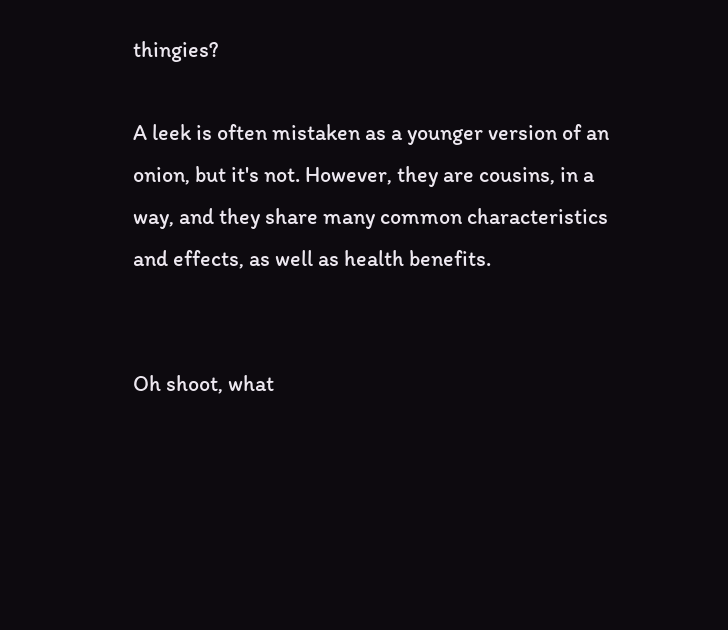thingies?

A leek is often mistaken as a younger version of an onion, but it's not. However, they are cousins, in a way, and they share many common characteristics and effects, as well as health benefits.


Oh shoot, what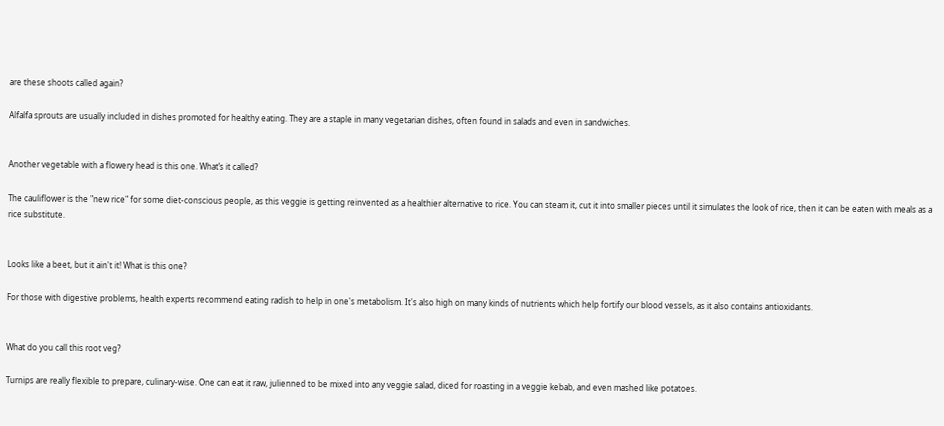are these shoots called again?

Alfalfa sprouts are usually included in dishes promoted for healthy eating. They are a staple in many vegetarian dishes, often found in salads and even in sandwiches.


Another vegetable with a flowery head is this one. What’s it called?

The cauliflower is the "new rice" for some diet-conscious people, as this veggie is getting reinvented as a healthier alternative to rice. You can steam it, cut it into smaller pieces until it simulates the look of rice, then it can be eaten with meals as a rice substitute.


Looks like a beet, but it ain't it! What is this one?

For those with digestive problems, health experts recommend eating radish to help in one's metabolism. It's also high on many kinds of nutrients which help fortify our blood vessels, as it also contains antioxidants.


What do you call this root veg?

Turnips are really flexible to prepare, culinary-wise. One can eat it raw, julienned to be mixed into any veggie salad, diced for roasting in a veggie kebab, and even mashed like potatoes.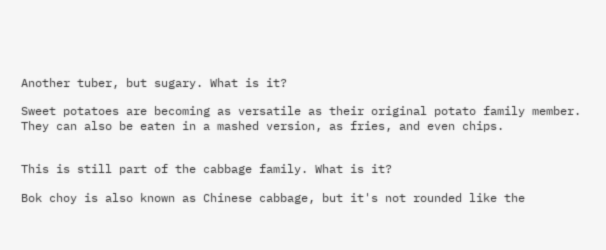Another tuber, but sugary. What is it?

Sweet potatoes are becoming as versatile as their original potato family member. They can also be eaten in a mashed version, as fries, and even chips.


This is still part of the cabbage family. What is it?

Bok choy is also known as Chinese cabbage, but it's not rounded like the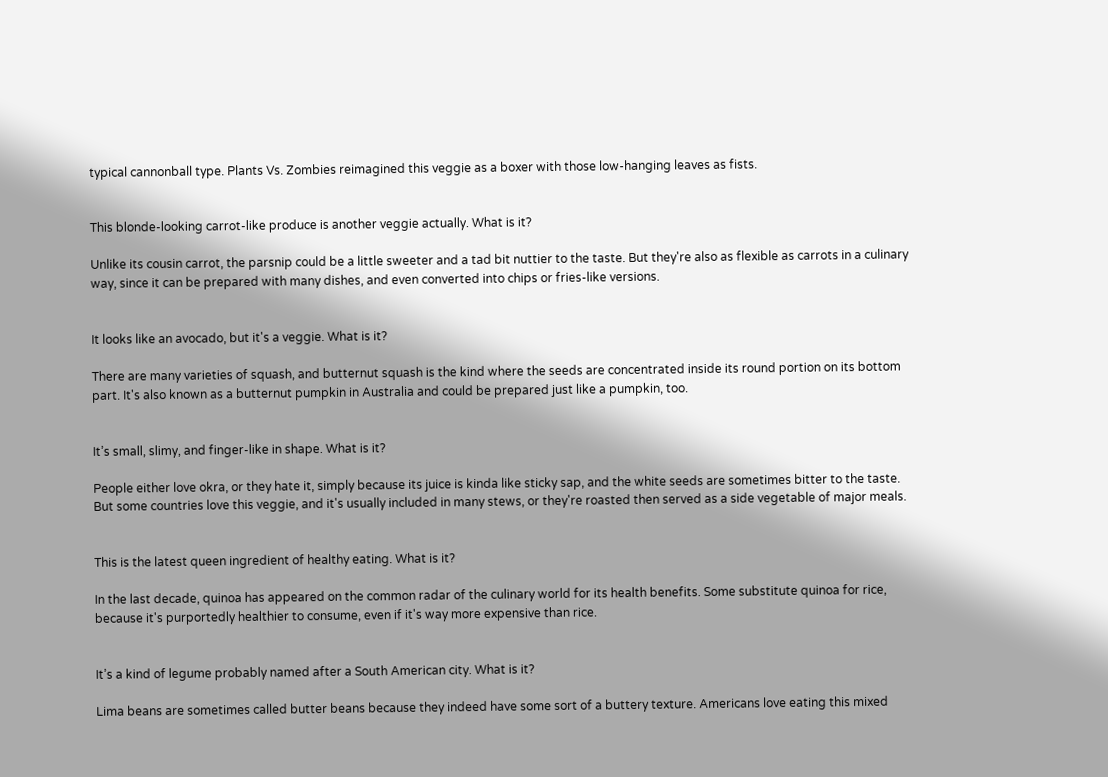typical cannonball type. Plants Vs. Zombies reimagined this veggie as a boxer with those low-hanging leaves as fists.


This blonde-looking carrot-like produce is another veggie actually. What is it?

Unlike its cousin carrot, the parsnip could be a little sweeter and a tad bit nuttier to the taste. But they're also as flexible as carrots in a culinary way, since it can be prepared with many dishes, and even converted into chips or fries-like versions.


It looks like an avocado, but it's a veggie. What is it?

There are many varieties of squash, and butternut squash is the kind where the seeds are concentrated inside its round portion on its bottom part. It's also known as a butternut pumpkin in Australia and could be prepared just like a pumpkin, too.


It’s small, slimy, and finger-like in shape. What is it?

People either love okra, or they hate it, simply because its juice is kinda like sticky sap, and the white seeds are sometimes bitter to the taste. But some countries love this veggie, and it's usually included in many stews, or they're roasted then served as a side vegetable of major meals.


This is the latest queen ingredient of healthy eating. What is it?

In the last decade, quinoa has appeared on the common radar of the culinary world for its health benefits. Some substitute quinoa for rice, because it's purportedly healthier to consume, even if it's way more expensive than rice.


It’s a kind of legume probably named after a South American city. What is it?

Lima beans are sometimes called butter beans because they indeed have some sort of a buttery texture. Americans love eating this mixed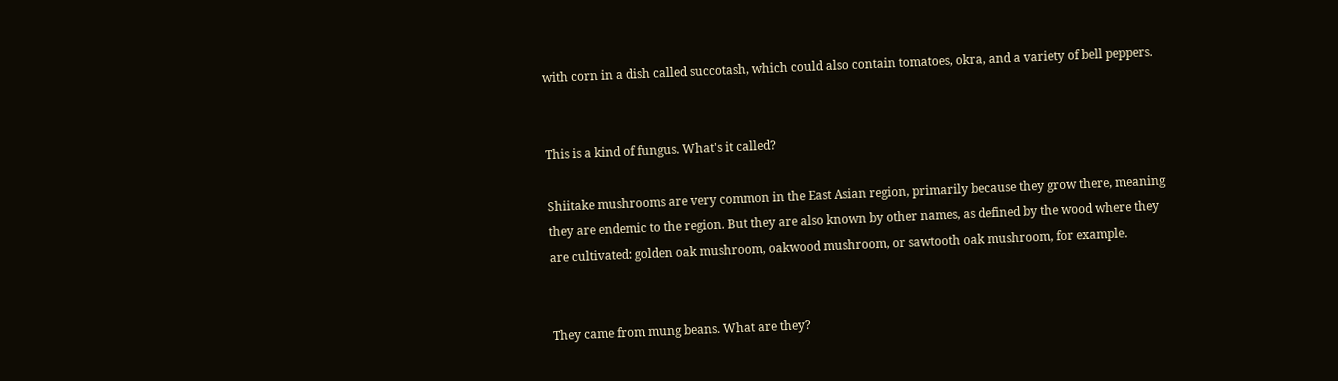with corn in a dish called succotash, which could also contain tomatoes, okra, and a variety of bell peppers.


This is a kind of fungus. What's it called?

Shiitake mushrooms are very common in the East Asian region, primarily because they grow there, meaning they are endemic to the region. But they are also known by other names, as defined by the wood where they are cultivated: golden oak mushroom, oakwood mushroom, or sawtooth oak mushroom, for example.


They came from mung beans. What are they?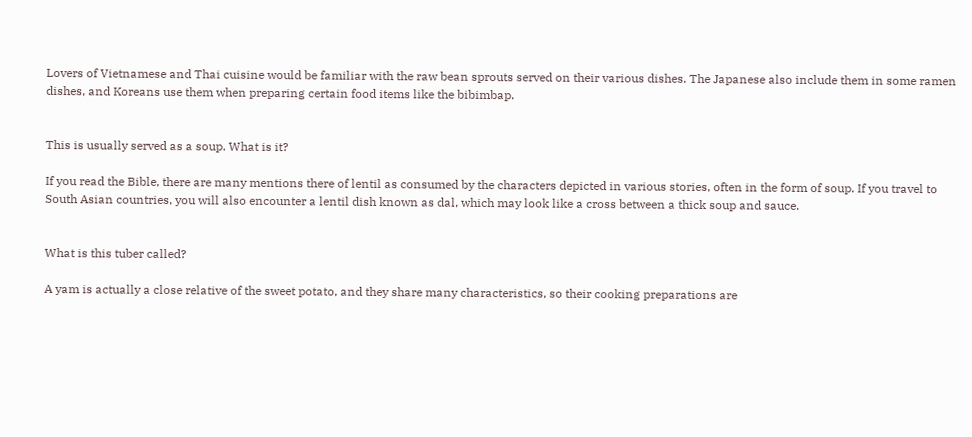Lovers of Vietnamese and Thai cuisine would be familiar with the raw bean sprouts served on their various dishes. The Japanese also include them in some ramen dishes, and Koreans use them when preparing certain food items like the bibimbap.


This is usually served as a soup. What is it?

If you read the Bible, there are many mentions there of lentil as consumed by the characters depicted in various stories, often in the form of soup. If you travel to South Asian countries, you will also encounter a lentil dish known as dal, which may look like a cross between a thick soup and sauce.


What is this tuber called?

A yam is actually a close relative of the sweet potato, and they share many characteristics, so their cooking preparations are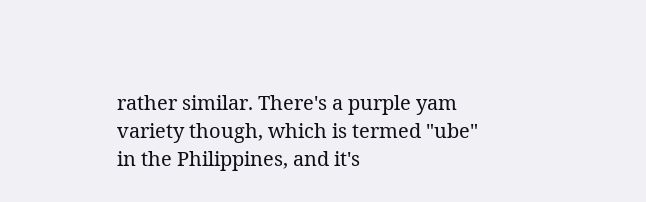rather similar. There's a purple yam variety though, which is termed "ube" in the Philippines, and it's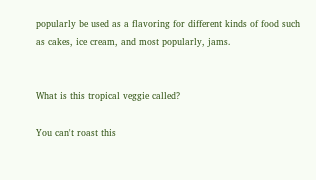popularly be used as a flavoring for different kinds of food such as cakes, ice cream, and most popularly, jams.


What is this tropical veggie called?

You can't roast this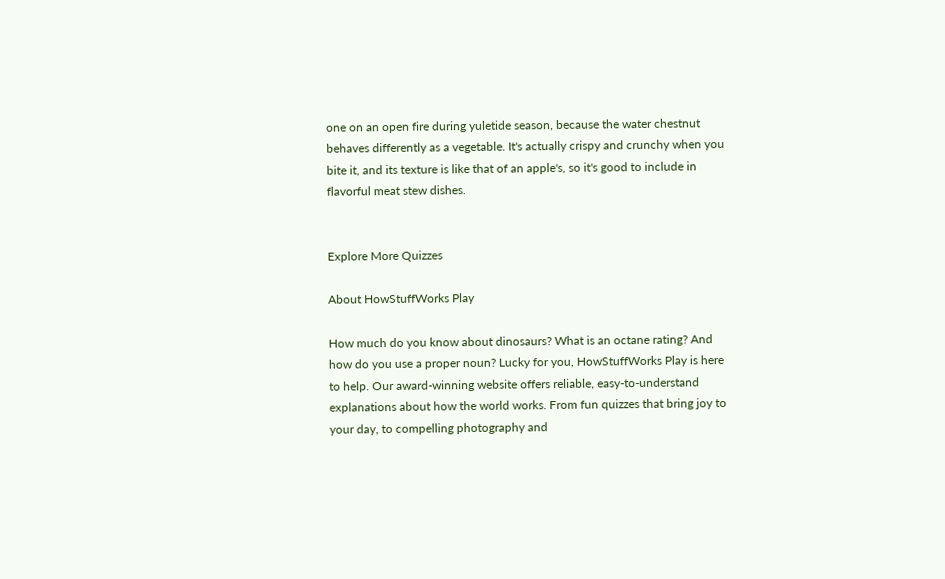one on an open fire during yuletide season, because the water chestnut behaves differently as a vegetable. It's actually crispy and crunchy when you bite it, and its texture is like that of an apple's, so it's good to include in flavorful meat stew dishes.


Explore More Quizzes

About HowStuffWorks Play

How much do you know about dinosaurs? What is an octane rating? And how do you use a proper noun? Lucky for you, HowStuffWorks Play is here to help. Our award-winning website offers reliable, easy-to-understand explanations about how the world works. From fun quizzes that bring joy to your day, to compelling photography and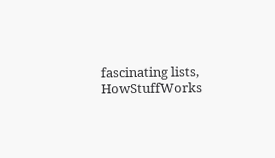fascinating lists, HowStuffWorks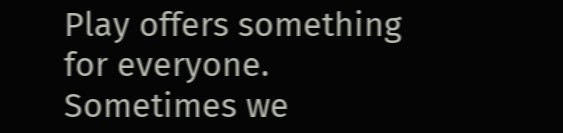Play offers something for everyone. Sometimes we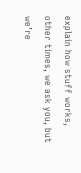explain how stuff works, other times, we ask you, but we’re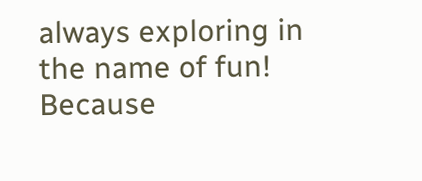always exploring in the name of fun! Because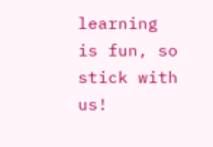learning is fun, so stick with us!